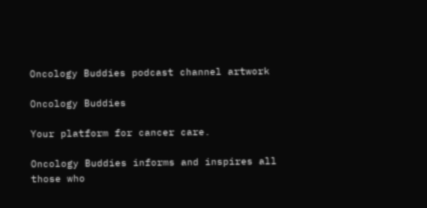Oncology Buddies podcast channel artwork

Oncology Buddies

Your platform for cancer care.

Oncology Buddies informs and inspires all those who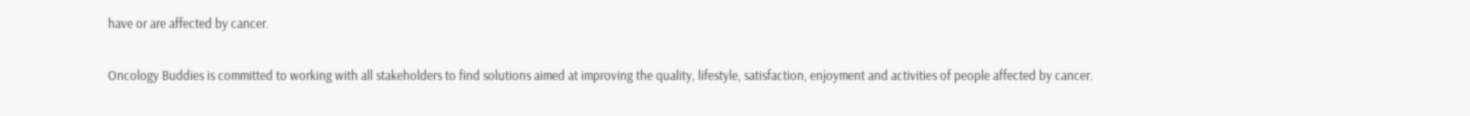have or are affected by cancer.

Oncology Buddies is committed to working with all stakeholders to find solutions aimed at improving the quality, lifestyle, satisfaction, enjoyment and activities of people affected by cancer.